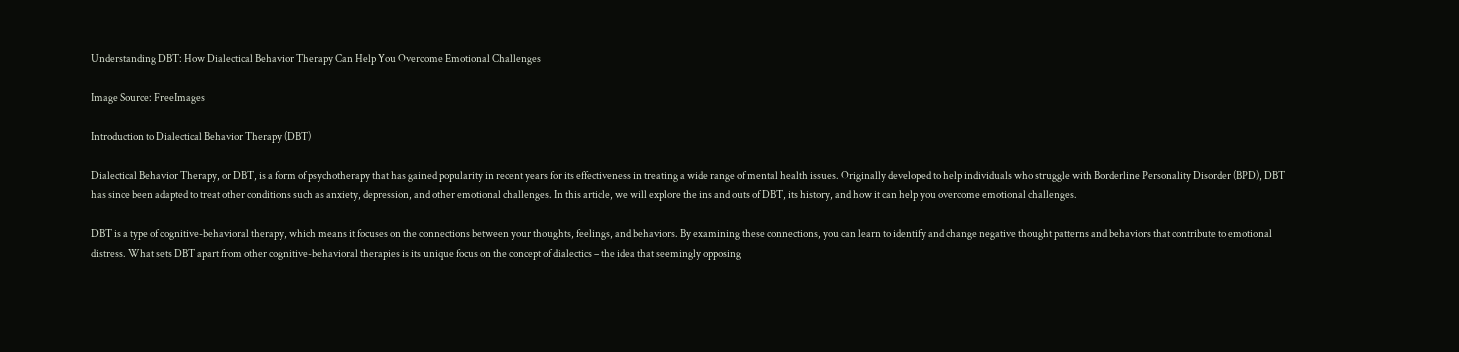Understanding DBT: How Dialectical Behavior Therapy Can Help You Overcome Emotional Challenges

Image Source: FreeImages

Introduction to Dialectical Behavior Therapy (DBT)

Dialectical Behavior Therapy, or DBT, is a form of psychotherapy that has gained popularity in recent years for its effectiveness in treating a wide range of mental health issues. Originally developed to help individuals who struggle with Borderline Personality Disorder (BPD), DBT has since been adapted to treat other conditions such as anxiety, depression, and other emotional challenges. In this article, we will explore the ins and outs of DBT, its history, and how it can help you overcome emotional challenges.

DBT is a type of cognitive-behavioral therapy, which means it focuses on the connections between your thoughts, feelings, and behaviors. By examining these connections, you can learn to identify and change negative thought patterns and behaviors that contribute to emotional distress. What sets DBT apart from other cognitive-behavioral therapies is its unique focus on the concept of dialectics – the idea that seemingly opposing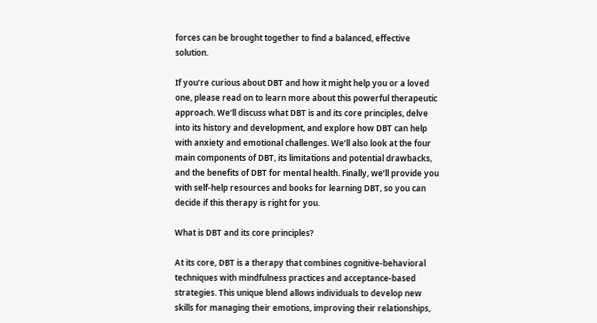forces can be brought together to find a balanced, effective solution.

If you’re curious about DBT and how it might help you or a loved one, please read on to learn more about this powerful therapeutic approach. We’ll discuss what DBT is and its core principles, delve into its history and development, and explore how DBT can help with anxiety and emotional challenges. We’ll also look at the four main components of DBT, its limitations and potential drawbacks, and the benefits of DBT for mental health. Finally, we’ll provide you with self-help resources and books for learning DBT, so you can decide if this therapy is right for you.

What is DBT and its core principles?

At its core, DBT is a therapy that combines cognitive-behavioral techniques with mindfulness practices and acceptance-based strategies. This unique blend allows individuals to develop new skills for managing their emotions, improving their relationships,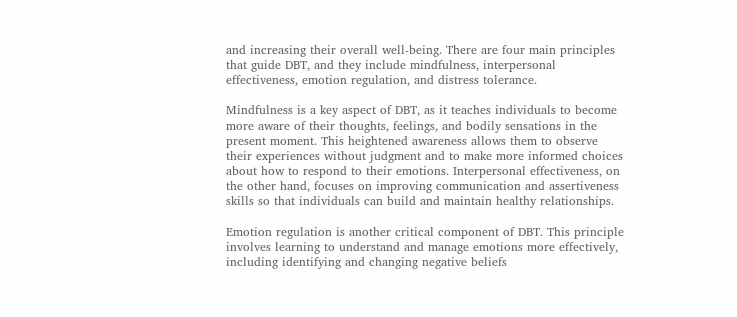and increasing their overall well-being. There are four main principles that guide DBT, and they include mindfulness, interpersonal effectiveness, emotion regulation, and distress tolerance.

Mindfulness is a key aspect of DBT, as it teaches individuals to become more aware of their thoughts, feelings, and bodily sensations in the present moment. This heightened awareness allows them to observe their experiences without judgment and to make more informed choices about how to respond to their emotions. Interpersonal effectiveness, on the other hand, focuses on improving communication and assertiveness skills so that individuals can build and maintain healthy relationships.

Emotion regulation is another critical component of DBT. This principle involves learning to understand and manage emotions more effectively, including identifying and changing negative beliefs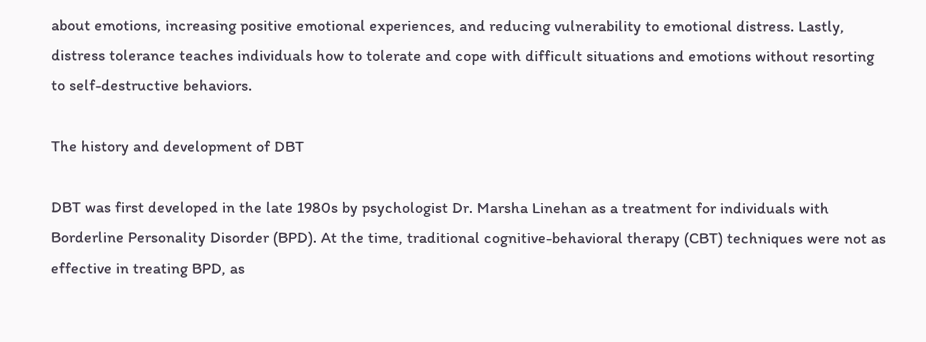about emotions, increasing positive emotional experiences, and reducing vulnerability to emotional distress. Lastly, distress tolerance teaches individuals how to tolerate and cope with difficult situations and emotions without resorting to self-destructive behaviors.

The history and development of DBT

DBT was first developed in the late 1980s by psychologist Dr. Marsha Linehan as a treatment for individuals with Borderline Personality Disorder (BPD). At the time, traditional cognitive-behavioral therapy (CBT) techniques were not as effective in treating BPD, as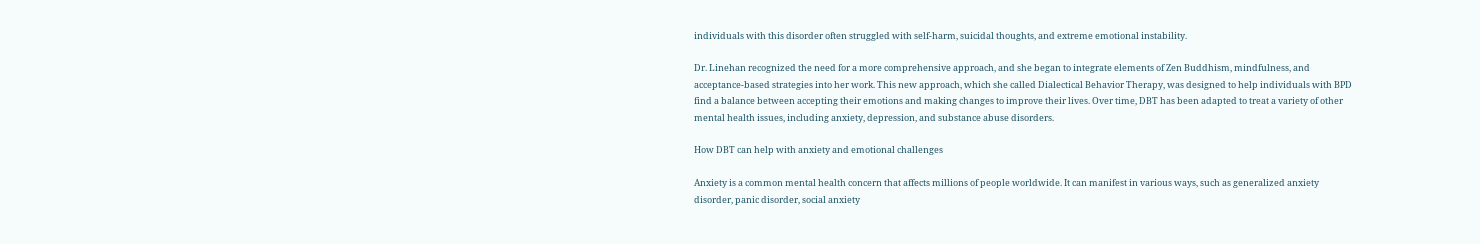individuals with this disorder often struggled with self-harm, suicidal thoughts, and extreme emotional instability.

Dr. Linehan recognized the need for a more comprehensive approach, and she began to integrate elements of Zen Buddhism, mindfulness, and acceptance-based strategies into her work. This new approach, which she called Dialectical Behavior Therapy, was designed to help individuals with BPD find a balance between accepting their emotions and making changes to improve their lives. Over time, DBT has been adapted to treat a variety of other mental health issues, including anxiety, depression, and substance abuse disorders.

How DBT can help with anxiety and emotional challenges

Anxiety is a common mental health concern that affects millions of people worldwide. It can manifest in various ways, such as generalized anxiety disorder, panic disorder, social anxiety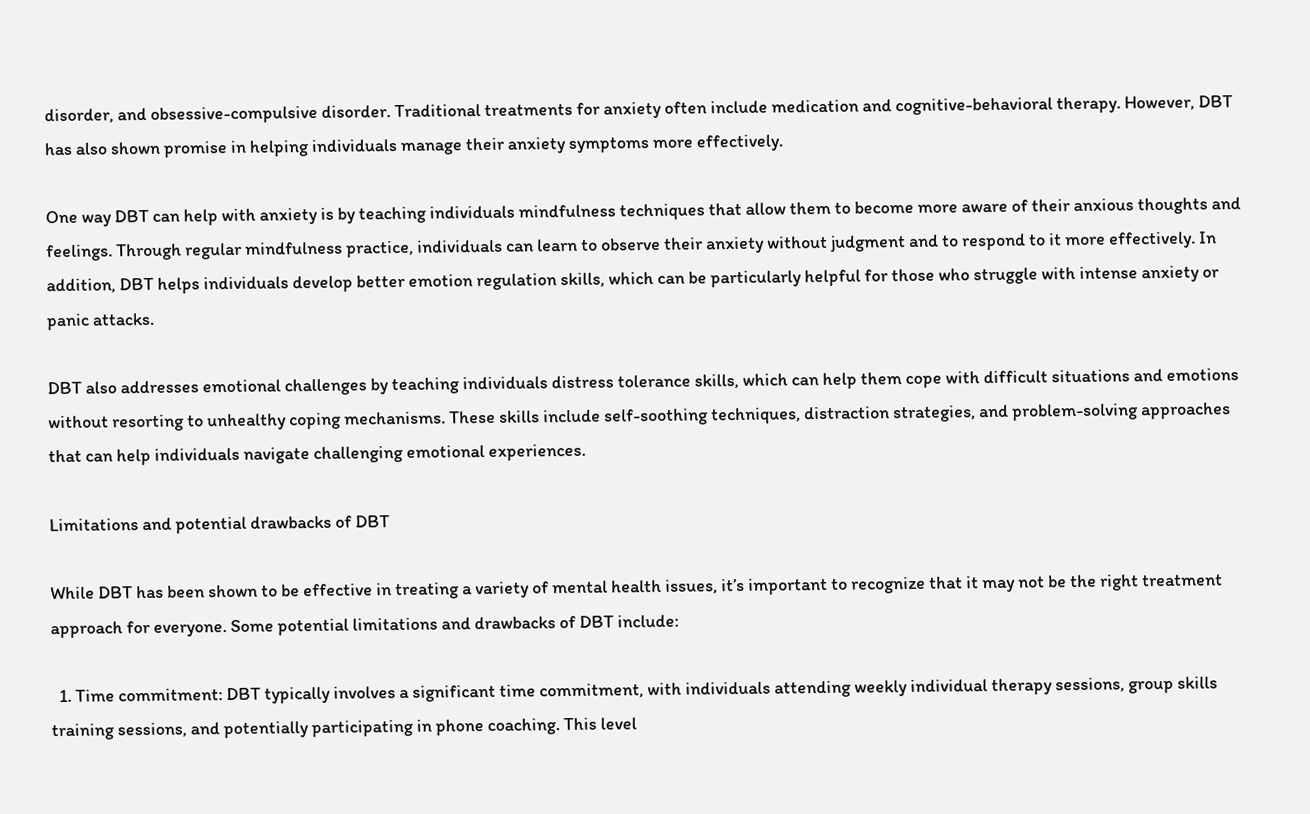disorder, and obsessive-compulsive disorder. Traditional treatments for anxiety often include medication and cognitive-behavioral therapy. However, DBT has also shown promise in helping individuals manage their anxiety symptoms more effectively.

One way DBT can help with anxiety is by teaching individuals mindfulness techniques that allow them to become more aware of their anxious thoughts and feelings. Through regular mindfulness practice, individuals can learn to observe their anxiety without judgment and to respond to it more effectively. In addition, DBT helps individuals develop better emotion regulation skills, which can be particularly helpful for those who struggle with intense anxiety or panic attacks.

DBT also addresses emotional challenges by teaching individuals distress tolerance skills, which can help them cope with difficult situations and emotions without resorting to unhealthy coping mechanisms. These skills include self-soothing techniques, distraction strategies, and problem-solving approaches that can help individuals navigate challenging emotional experiences.

Limitations and potential drawbacks of DBT

While DBT has been shown to be effective in treating a variety of mental health issues, it’s important to recognize that it may not be the right treatment approach for everyone. Some potential limitations and drawbacks of DBT include:

  1. Time commitment: DBT typically involves a significant time commitment, with individuals attending weekly individual therapy sessions, group skills training sessions, and potentially participating in phone coaching. This level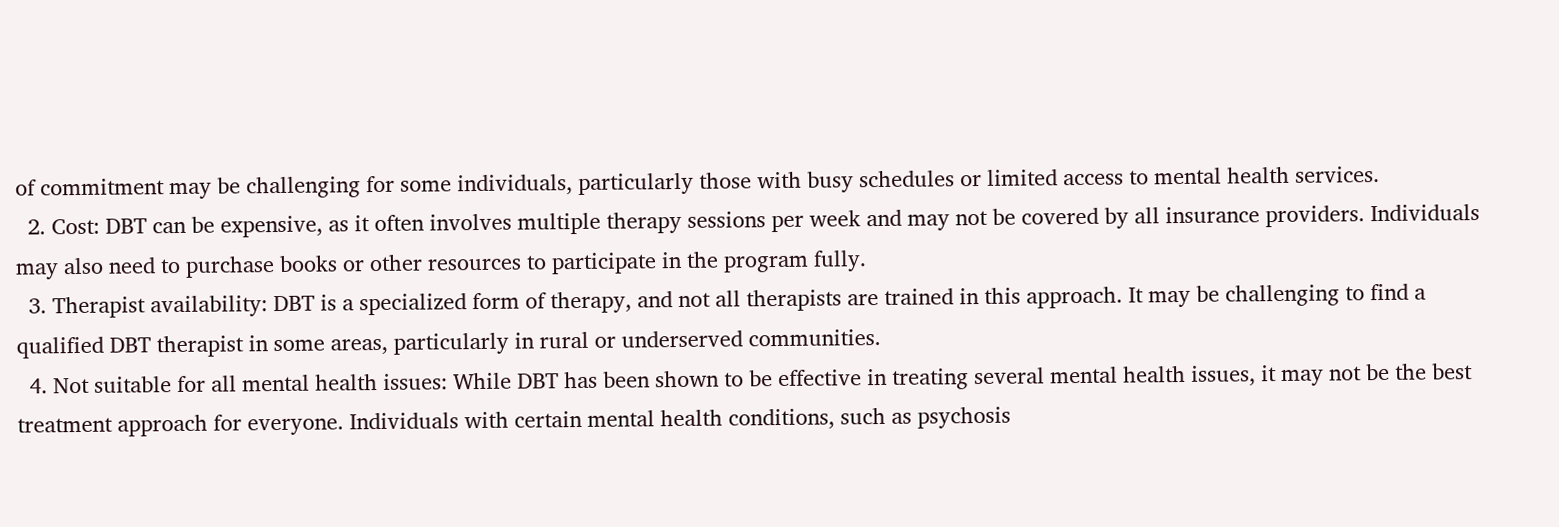of commitment may be challenging for some individuals, particularly those with busy schedules or limited access to mental health services.
  2. Cost: DBT can be expensive, as it often involves multiple therapy sessions per week and may not be covered by all insurance providers. Individuals may also need to purchase books or other resources to participate in the program fully.
  3. Therapist availability: DBT is a specialized form of therapy, and not all therapists are trained in this approach. It may be challenging to find a qualified DBT therapist in some areas, particularly in rural or underserved communities.
  4. Not suitable for all mental health issues: While DBT has been shown to be effective in treating several mental health issues, it may not be the best treatment approach for everyone. Individuals with certain mental health conditions, such as psychosis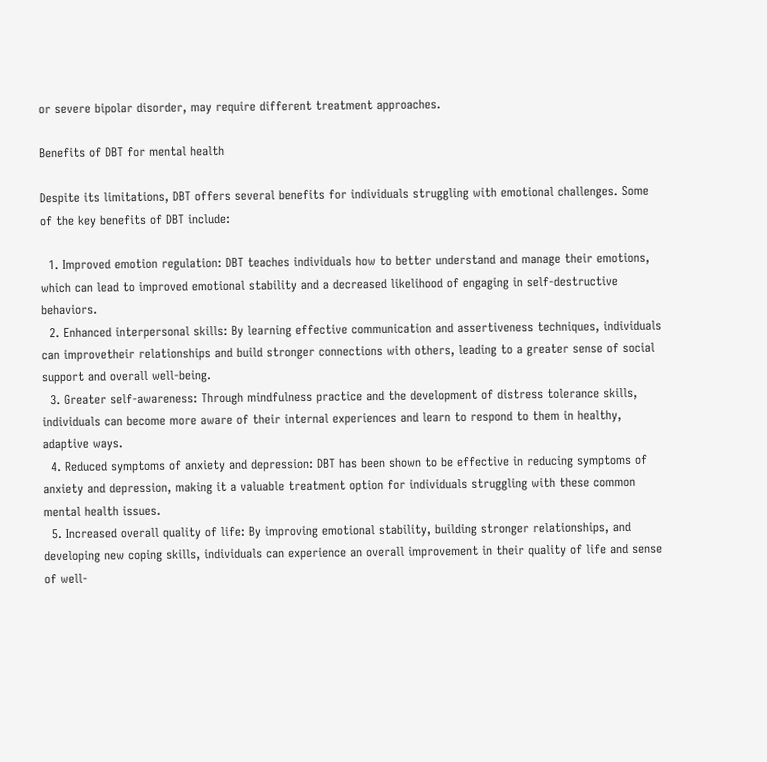or severe bipolar disorder, may require different treatment approaches.

Benefits of DBT for mental health

Despite its limitations, DBT offers several benefits for individuals struggling with emotional challenges. Some of the key benefits of DBT include:

  1. Improved emotion regulation: DBT teaches individuals how to better understand and manage their emotions, which can lead to improved emotional stability and a decreased likelihood of engaging in self-destructive behaviors.
  2. Enhanced interpersonal skills: By learning effective communication and assertiveness techniques, individuals can improvetheir relationships and build stronger connections with others, leading to a greater sense of social support and overall well-being.
  3. Greater self-awareness: Through mindfulness practice and the development of distress tolerance skills, individuals can become more aware of their internal experiences and learn to respond to them in healthy, adaptive ways.
  4. Reduced symptoms of anxiety and depression: DBT has been shown to be effective in reducing symptoms of anxiety and depression, making it a valuable treatment option for individuals struggling with these common mental health issues.
  5. Increased overall quality of life: By improving emotional stability, building stronger relationships, and developing new coping skills, individuals can experience an overall improvement in their quality of life and sense of well-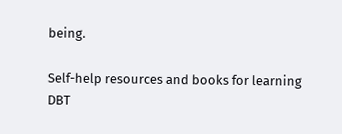being.

Self-help resources and books for learning DBT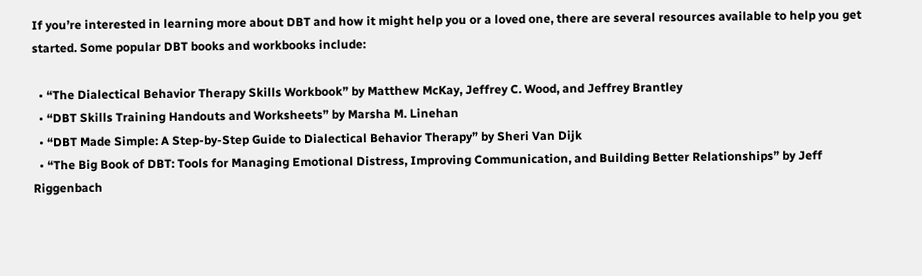If you’re interested in learning more about DBT and how it might help you or a loved one, there are several resources available to help you get started. Some popular DBT books and workbooks include:

  • “The Dialectical Behavior Therapy Skills Workbook” by Matthew McKay, Jeffrey C. Wood, and Jeffrey Brantley
  • “DBT Skills Training Handouts and Worksheets” by Marsha M. Linehan
  • “DBT Made Simple: A Step-by-Step Guide to Dialectical Behavior Therapy” by Sheri Van Dijk
  • “The Big Book of DBT: Tools for Managing Emotional Distress, Improving Communication, and Building Better Relationships” by Jeff Riggenbach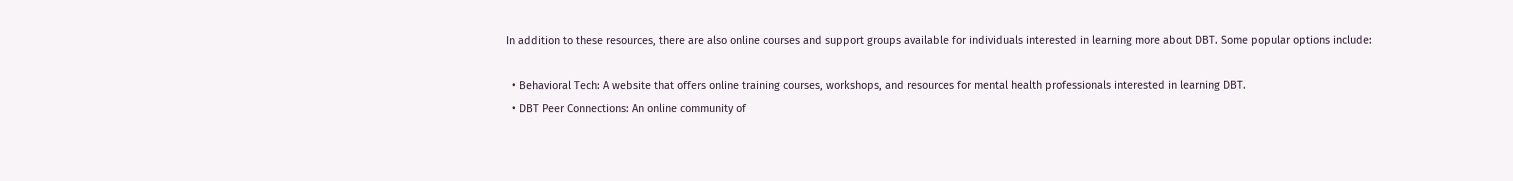In addition to these resources, there are also online courses and support groups available for individuals interested in learning more about DBT. Some popular options include:

  • Behavioral Tech: A website that offers online training courses, workshops, and resources for mental health professionals interested in learning DBT.
  • DBT Peer Connections: An online community of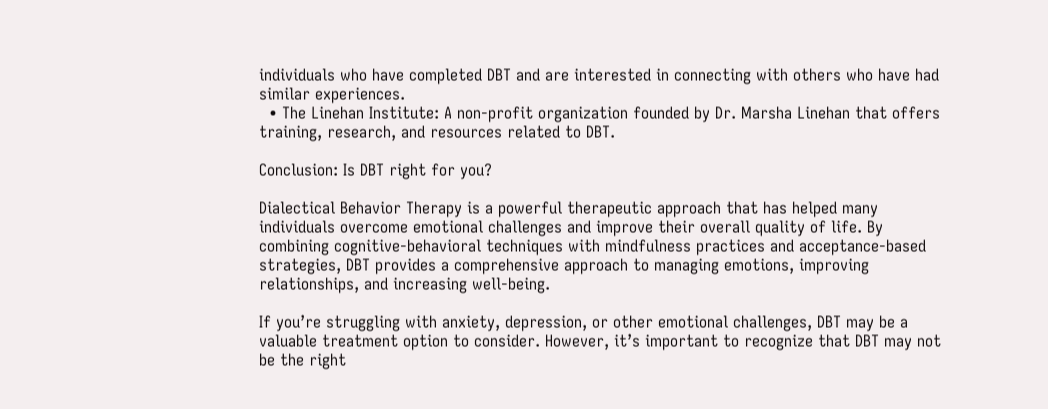individuals who have completed DBT and are interested in connecting with others who have had similar experiences.
  • The Linehan Institute: A non-profit organization founded by Dr. Marsha Linehan that offers training, research, and resources related to DBT.

Conclusion: Is DBT right for you?

Dialectical Behavior Therapy is a powerful therapeutic approach that has helped many individuals overcome emotional challenges and improve their overall quality of life. By combining cognitive-behavioral techniques with mindfulness practices and acceptance-based strategies, DBT provides a comprehensive approach to managing emotions, improving relationships, and increasing well-being.

If you’re struggling with anxiety, depression, or other emotional challenges, DBT may be a valuable treatment option to consider. However, it’s important to recognize that DBT may not be the right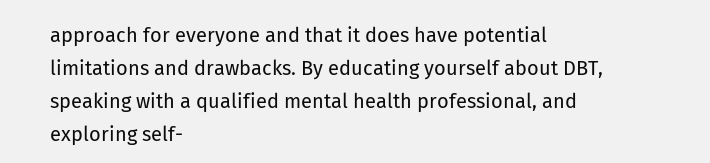approach for everyone and that it does have potential limitations and drawbacks. By educating yourself about DBT, speaking with a qualified mental health professional, and exploring self-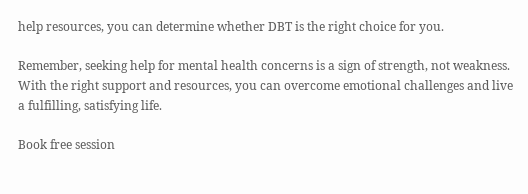help resources, you can determine whether DBT is the right choice for you.

Remember, seeking help for mental health concerns is a sign of strength, not weakness. With the right support and resources, you can overcome emotional challenges and live a fulfilling, satisfying life.

Book free session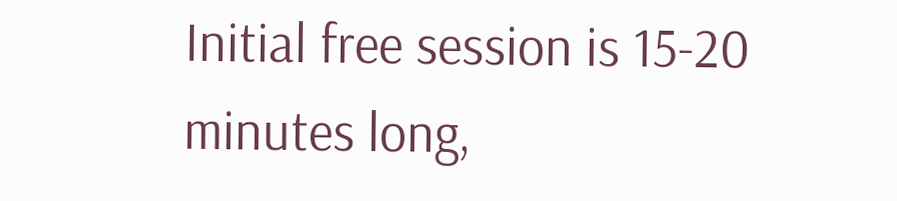Initial free session is 15-20 minutes long,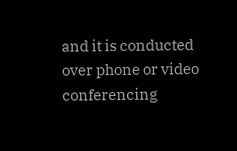and it is conducted over phone or video conferencing